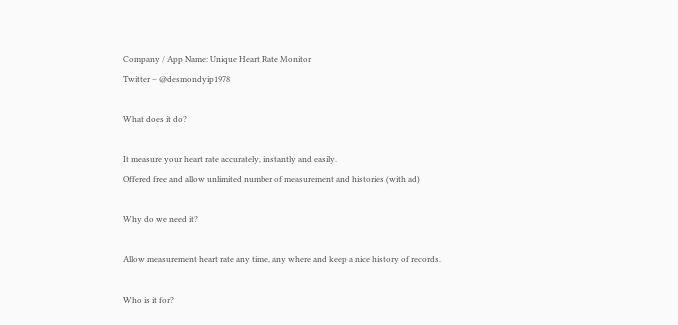Company / App Name: Unique Heart Rate Monitor
Twitter – @desmondyip1978

What does it do?

It measure your heart rate accurately, instantly and easily.
Offered free and allow unlimited number of measurement and histories (with ad)

Why do we need it?

Allow measurement heart rate any time, any where and keep a nice history of records.

Who is it for?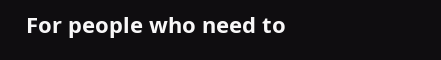For people who need to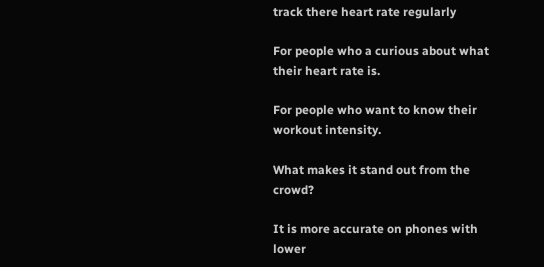track there heart rate regularly

For people who a curious about what their heart rate is.

For people who want to know their workout intensity.

What makes it stand out from the crowd?

It is more accurate on phones with lower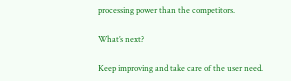processing power than the competitors.

What’s next?

Keep improving and take care of the user need.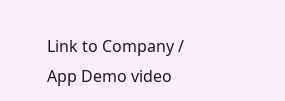Link to Company / App Demo video